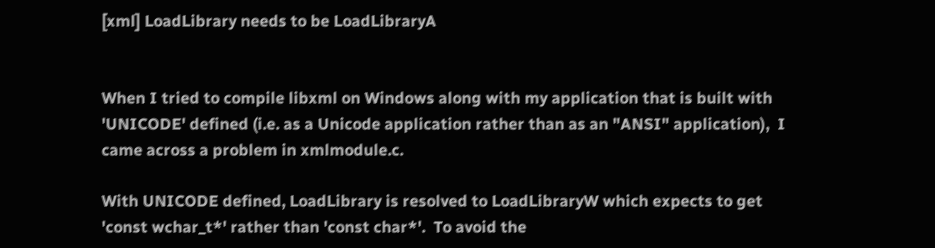[xml] LoadLibrary needs to be LoadLibraryA


When I tried to compile libxml on Windows along with my application that is built with 'UNICODE' defined (i.e. as a Unicode application rather than as an "ANSI" application),  I came across a problem in xmlmodule.c.

With UNICODE defined, LoadLibrary is resolved to LoadLibraryW which expects to get 'const wchar_t*' rather than 'const char*'.  To avoid the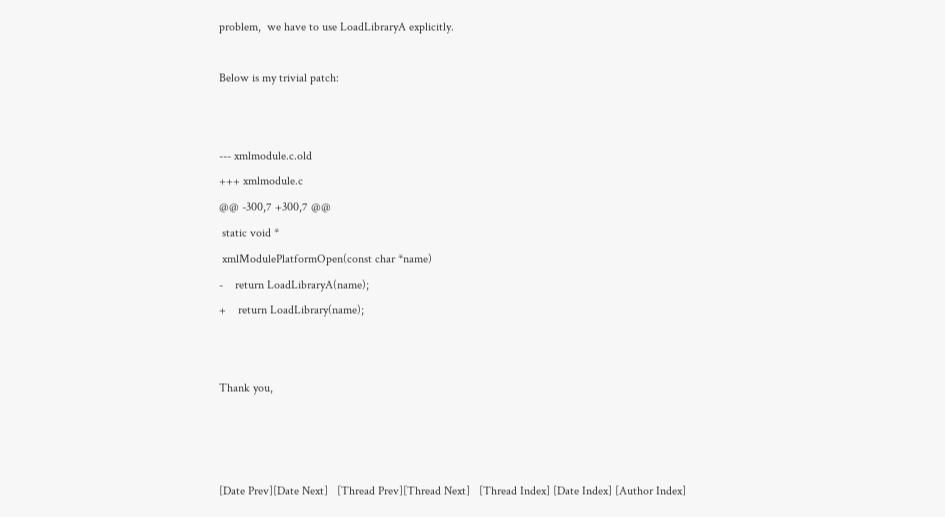problem,  we have to use LoadLibraryA explicitly.

Below is my trivial patch:


--- xmlmodule.c.old
+++ xmlmodule.c
@@ -300,7 +300,7 @@
 static void *
 xmlModulePlatformOpen(const char *name)
-    return LoadLibraryA(name);
+    return LoadLibrary(name);


Thank you,



[Date Prev][Date Next]   [Thread Prev][Thread Next]   [Thread Index] [Date Index] [Author Index]